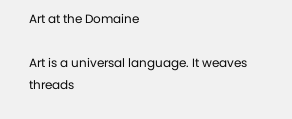Art at the Domaine

Art is a universal language. It weaves threads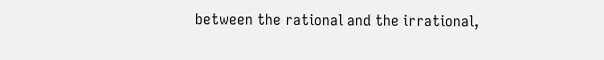between the rational and the irrational,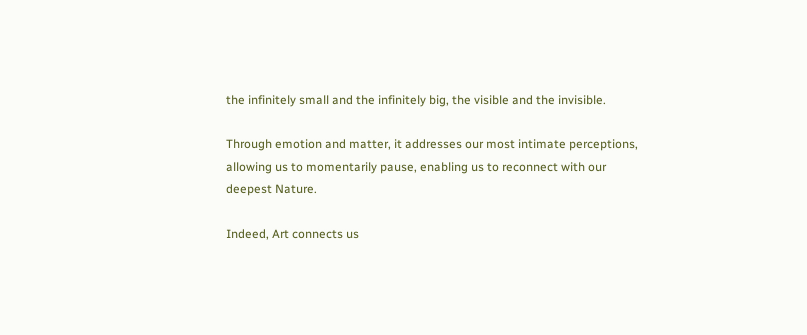the infinitely small and the infinitely big, the visible and the invisible.

Through emotion and matter, it addresses our most intimate perceptions, allowing us to momentarily pause, enabling us to reconnect with our deepest Nature.

Indeed, Art connects us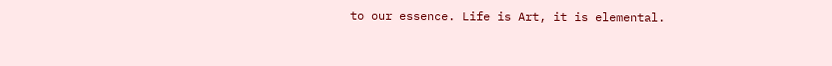to our essence. Life is Art, it is elemental.